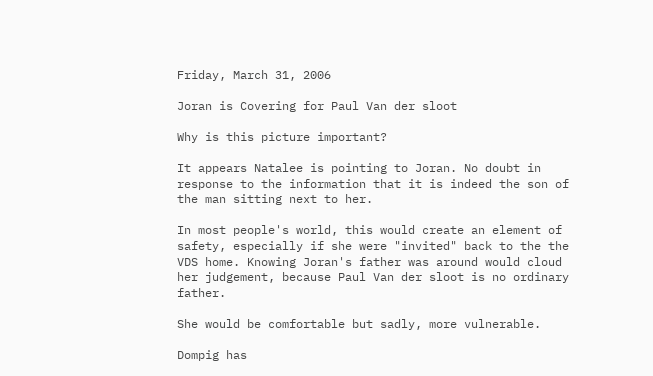Friday, March 31, 2006

Joran is Covering for Paul Van der sloot

Why is this picture important?

It appears Natalee is pointing to Joran. No doubt in response to the information that it is indeed the son of the man sitting next to her.

In most people's world, this would create an element of safety, especially if she were "invited" back to the the VDS home. Knowing Joran's father was around would cloud her judgement, because Paul Van der sloot is no ordinary father.

She would be comfortable but sadly, more vulnerable.

Dompig has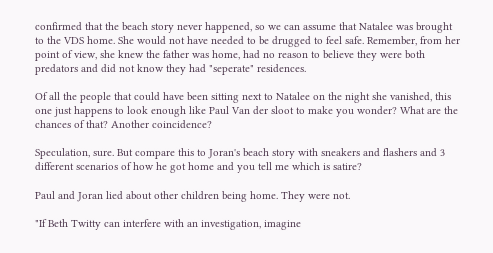confirmed that the beach story never happened, so we can assume that Natalee was brought to the VDS home. She would not have needed to be drugged to feel safe. Remember, from her point of view, she knew the father was home, had no reason to believe they were both predators and did not know they had "seperate" residences.

Of all the people that could have been sitting next to Natalee on the night she vanished, this one just happens to look enough like Paul Van der sloot to make you wonder? What are the chances of that? Another coincidence?

Speculation, sure. But compare this to Joran's beach story with sneakers and flashers and 3 different scenarios of how he got home and you tell me which is satire?

Paul and Joran lied about other children being home. They were not.

"If Beth Twitty can interfere with an investigation, imagine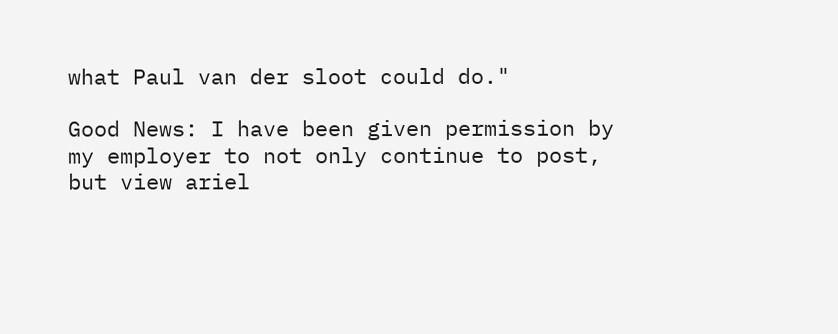what Paul van der sloot could do."

Good News: I have been given permission by my employer to not only continue to post, but view ariel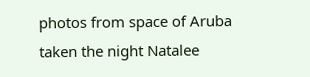photos from space of Aruba taken the night Natalee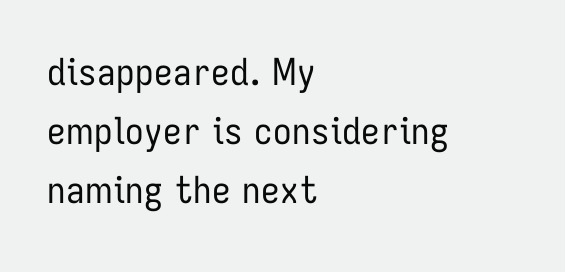disappeared. My employer is considering naming the next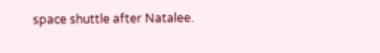space shuttle after Natalee.